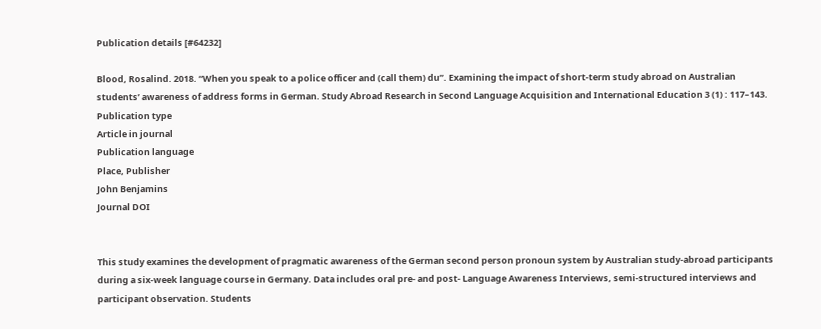Publication details [#64232]

Blood, Rosalind. 2018. “When you speak to a police officer and (call them) du”. Examining the impact of short-term study abroad on Australian students’ awareness of address forms in German. Study Abroad Research in Second Language Acquisition and International Education 3 (1) : 117–143.
Publication type
Article in journal
Publication language
Place, Publisher
John Benjamins
Journal DOI


This study examines the development of pragmatic awareness of the German second person pronoun system by Australian study-abroad participants during a six-week language course in Germany. Data includes oral pre- and post- Language Awareness Interviews, semi-structured interviews and participant observation. Students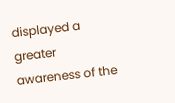displayed a greater awareness of the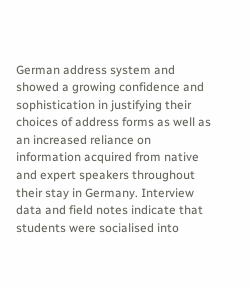German address system and showed a growing confidence and sophistication in justifying their choices of address forms as well as an increased reliance on information acquired from native and expert speakers throughout their stay in Germany. Interview data and field notes indicate that students were socialised into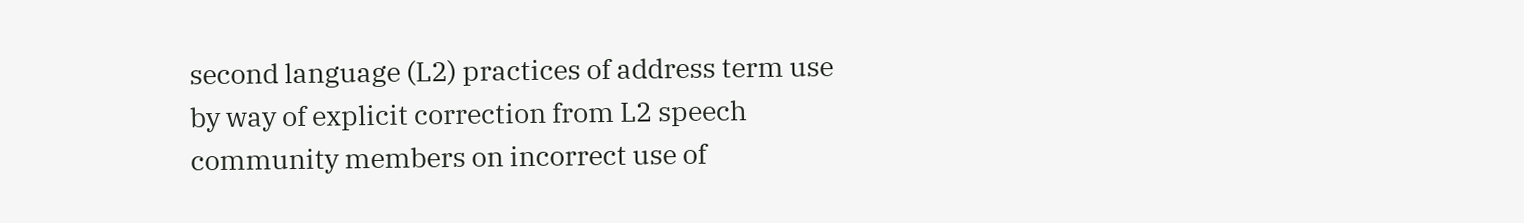second language (L2) practices of address term use by way of explicit correction from L2 speech community members on incorrect use of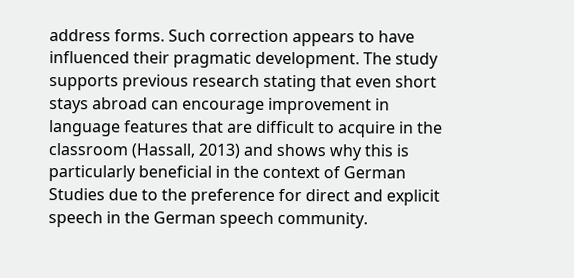address forms. Such correction appears to have influenced their pragmatic development. The study supports previous research stating that even short stays abroad can encourage improvement in language features that are difficult to acquire in the classroom (Hassall, 2013) and shows why this is particularly beneficial in the context of German Studies due to the preference for direct and explicit speech in the German speech community.